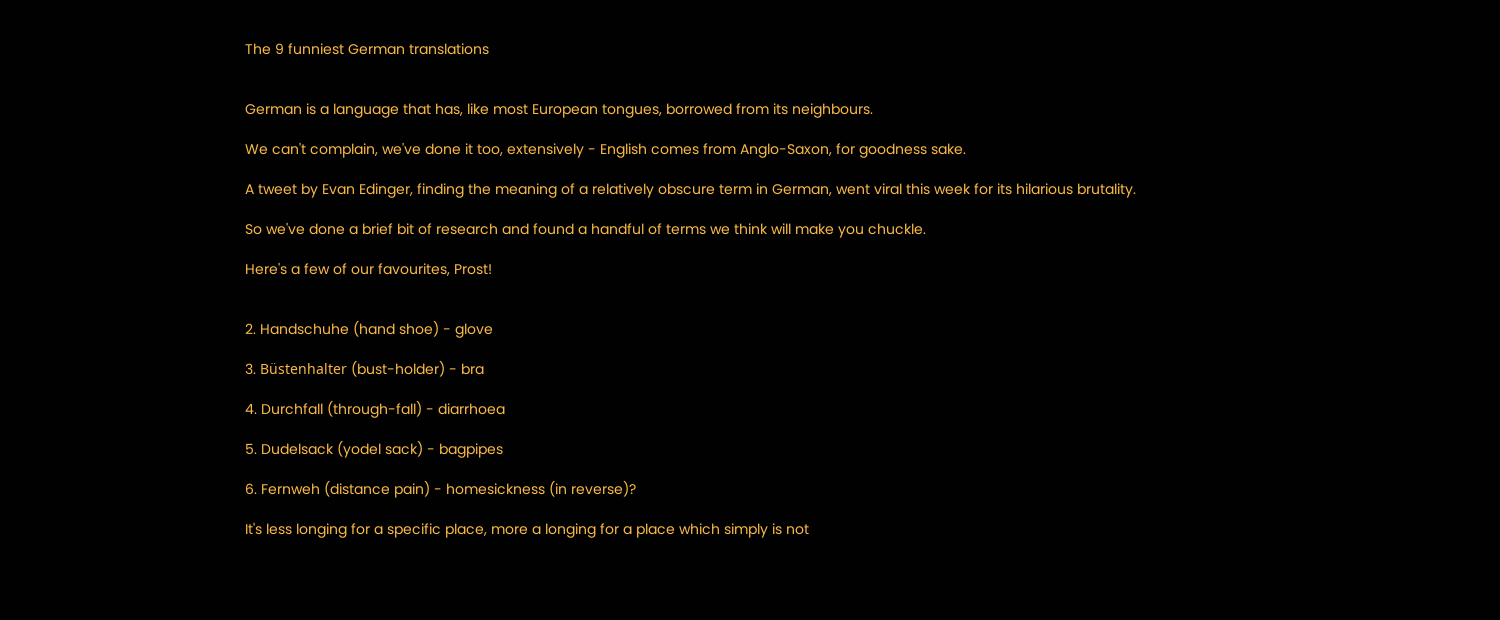The 9 funniest German translations


German is a language that has, like most European tongues, borrowed from its neighbours.

We can't complain, we've done it too, extensively - English comes from Anglo-Saxon, for goodness sake.

A tweet by Evan Edinger, finding the meaning of a relatively obscure term in German, went viral this week for its hilarious brutality.

So we've done a brief bit of research and found a handful of terms we think will make you chuckle.

Here's a few of our favourites, Prost!


2. Handschuhe (hand shoe) - glove

3. Büstenhalter (bust-holder) - bra

4. Durchfall (through-fall) - diarrhoea

5. Dudelsack (yodel sack) - bagpipes

6. Fernweh (distance pain) - homesickness (in reverse)?

It's less longing for a specific place, more a longing for a place which simply is not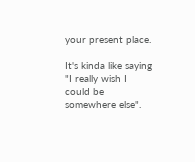your present place.

It's kinda like saying "I really wish I could be somewhere else".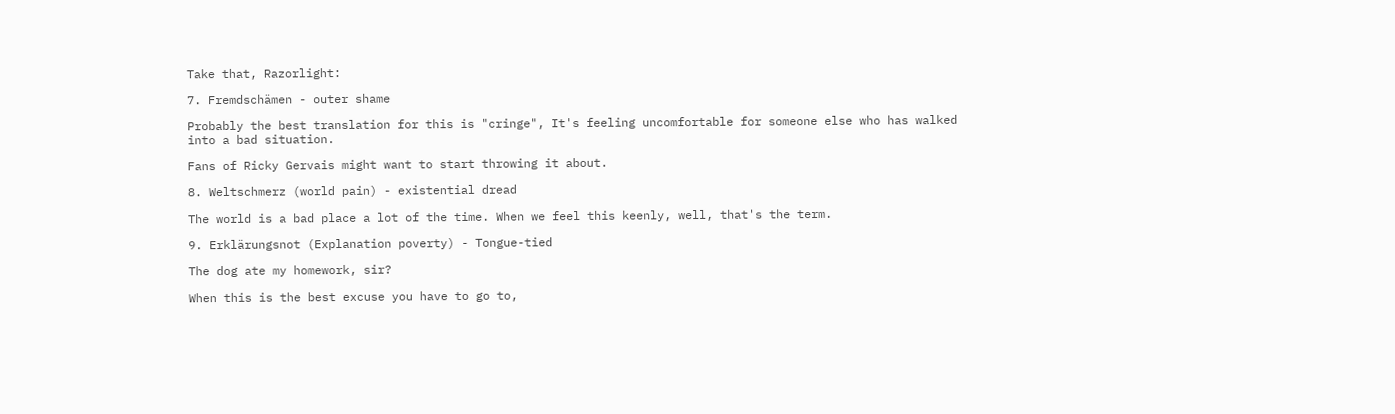Take that, Razorlight:

7. Fremdschämen - outer shame

Probably the best translation for this is "cringe", It's feeling uncomfortable for someone else who has walked into a bad situation.

Fans of Ricky Gervais might want to start throwing it about.

8. Weltschmerz (world pain) - existential dread

The world is a bad place a lot of the time. When we feel this keenly, well, that's the term.

9. Erklärungsnot (Explanation poverty) - Tongue-tied

The dog ate my homework, sir?

When this is the best excuse you have to go to,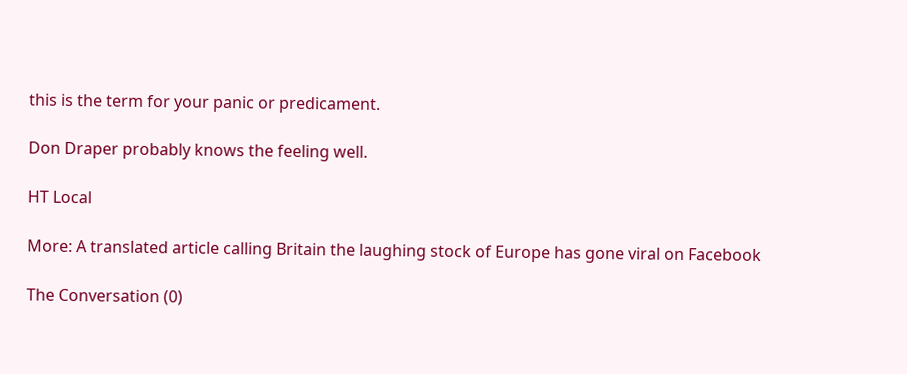this is the term for your panic or predicament.

Don Draper probably knows the feeling well.

HT Local

More: A translated article calling Britain the laughing stock of Europe has gone viral on Facebook

The Conversation (0)